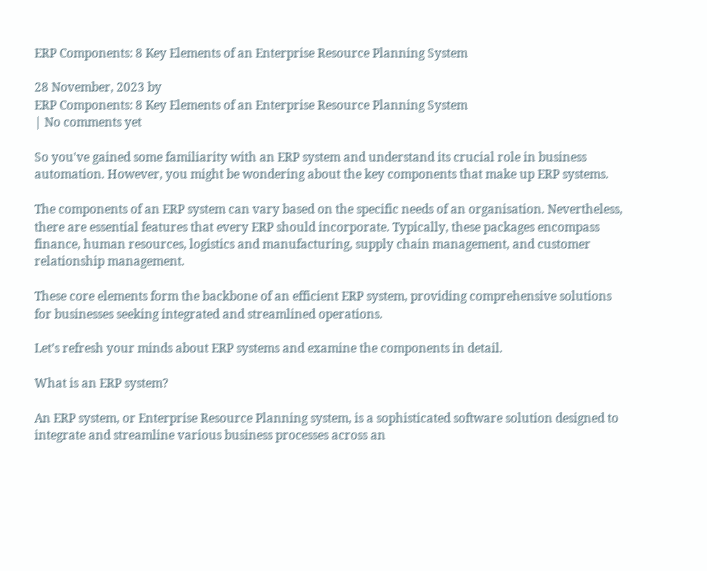ERP Components: 8 Key Elements of an Enterprise Resource Planning System

28 November, 2023 by
ERP Components: 8 Key Elements of an Enterprise Resource Planning System
| No comments yet

So you've gained some familiarity with an ERP system and understand its crucial role in business automation. However, you might be wondering about the key components that make up ERP systems.

The components of an ERP system can vary based on the specific needs of an organisation. Nevertheless, there are essential features that every ERP should incorporate. Typically, these packages encompass finance, human resources, logistics and manufacturing, supply chain management, and customer relationship management.

These core elements form the backbone of an efficient ERP system, providing comprehensive solutions for businesses seeking integrated and streamlined operations.

Let’s refresh your minds about ERP systems and examine the components in detail.

What is an ERP system?

An ERP system, or Enterprise Resource Planning system, is a sophisticated software solution designed to integrate and streamline various business processes across an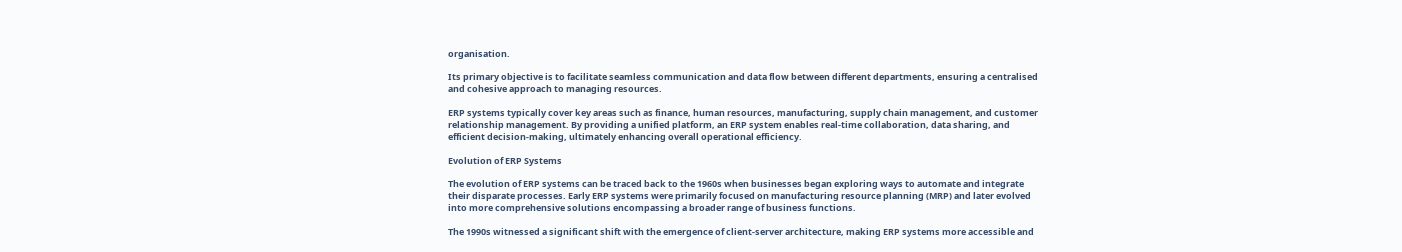organisation.

Its primary objective is to facilitate seamless communication and data flow between different departments, ensuring a centralised and cohesive approach to managing resources.

ERP systems typically cover key areas such as finance, human resources, manufacturing, supply chain management, and customer relationship management. By providing a unified platform, an ERP system enables real-time collaboration, data sharing, and efficient decision-making, ultimately enhancing overall operational efficiency.

Evolution of ERP Systems

The evolution of ERP systems can be traced back to the 1960s when businesses began exploring ways to automate and integrate their disparate processes. Early ERP systems were primarily focused on manufacturing resource planning (MRP) and later evolved into more comprehensive solutions encompassing a broader range of business functions.

The 1990s witnessed a significant shift with the emergence of client-server architecture, making ERP systems more accessible and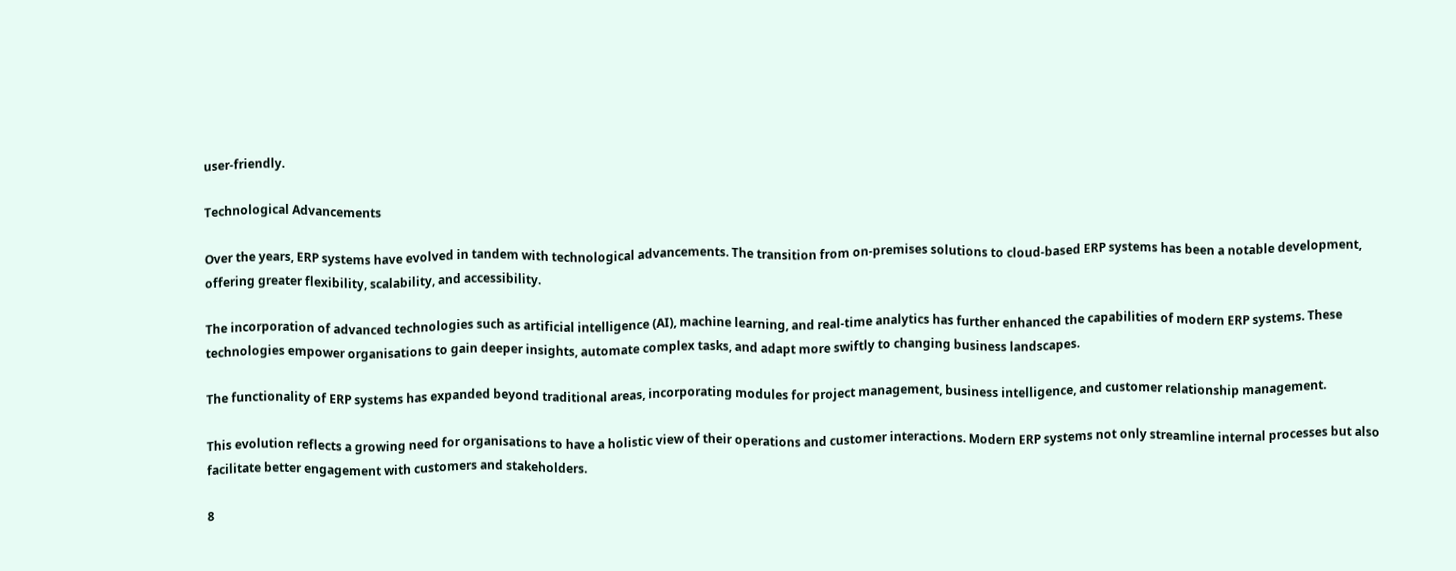user-friendly.

Technological Advancements

Over the years, ERP systems have evolved in tandem with technological advancements. The transition from on-premises solutions to cloud-based ERP systems has been a notable development, offering greater flexibility, scalability, and accessibility.

The incorporation of advanced technologies such as artificial intelligence (AI), machine learning, and real-time analytics has further enhanced the capabilities of modern ERP systems. These technologies empower organisations to gain deeper insights, automate complex tasks, and adapt more swiftly to changing business landscapes.

The functionality of ERP systems has expanded beyond traditional areas, incorporating modules for project management, business intelligence, and customer relationship management.

This evolution reflects a growing need for organisations to have a holistic view of their operations and customer interactions. Modern ERP systems not only streamline internal processes but also facilitate better engagement with customers and stakeholders.

8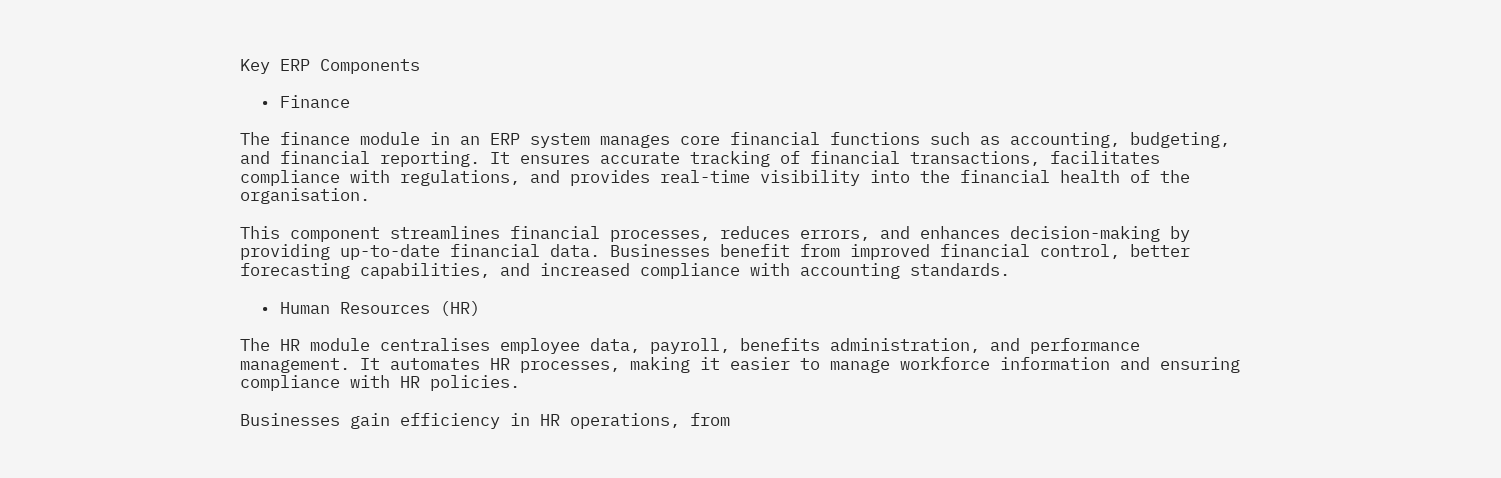Key ERP Components

  • Finance

The finance module in an ERP system manages core financial functions such as accounting, budgeting, and financial reporting. It ensures accurate tracking of financial transactions, facilitates compliance with regulations, and provides real-time visibility into the financial health of the organisation.

This component streamlines financial processes, reduces errors, and enhances decision-making by providing up-to-date financial data. Businesses benefit from improved financial control, better forecasting capabilities, and increased compliance with accounting standards.

  • Human Resources (HR)

The HR module centralises employee data, payroll, benefits administration, and performance management. It automates HR processes, making it easier to manage workforce information and ensuring compliance with HR policies.

Businesses gain efficiency in HR operations, from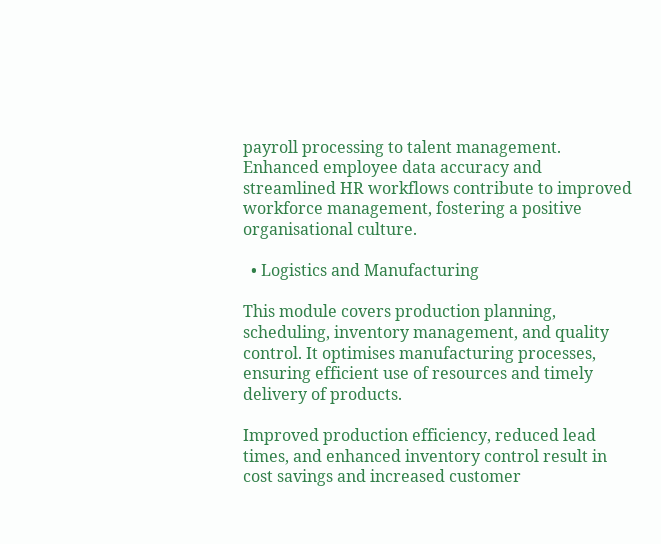payroll processing to talent management. Enhanced employee data accuracy and streamlined HR workflows contribute to improved workforce management, fostering a positive organisational culture.

  • Logistics and Manufacturing

This module covers production planning, scheduling, inventory management, and quality control. It optimises manufacturing processes, ensuring efficient use of resources and timely delivery of products.

Improved production efficiency, reduced lead times, and enhanced inventory control result in cost savings and increased customer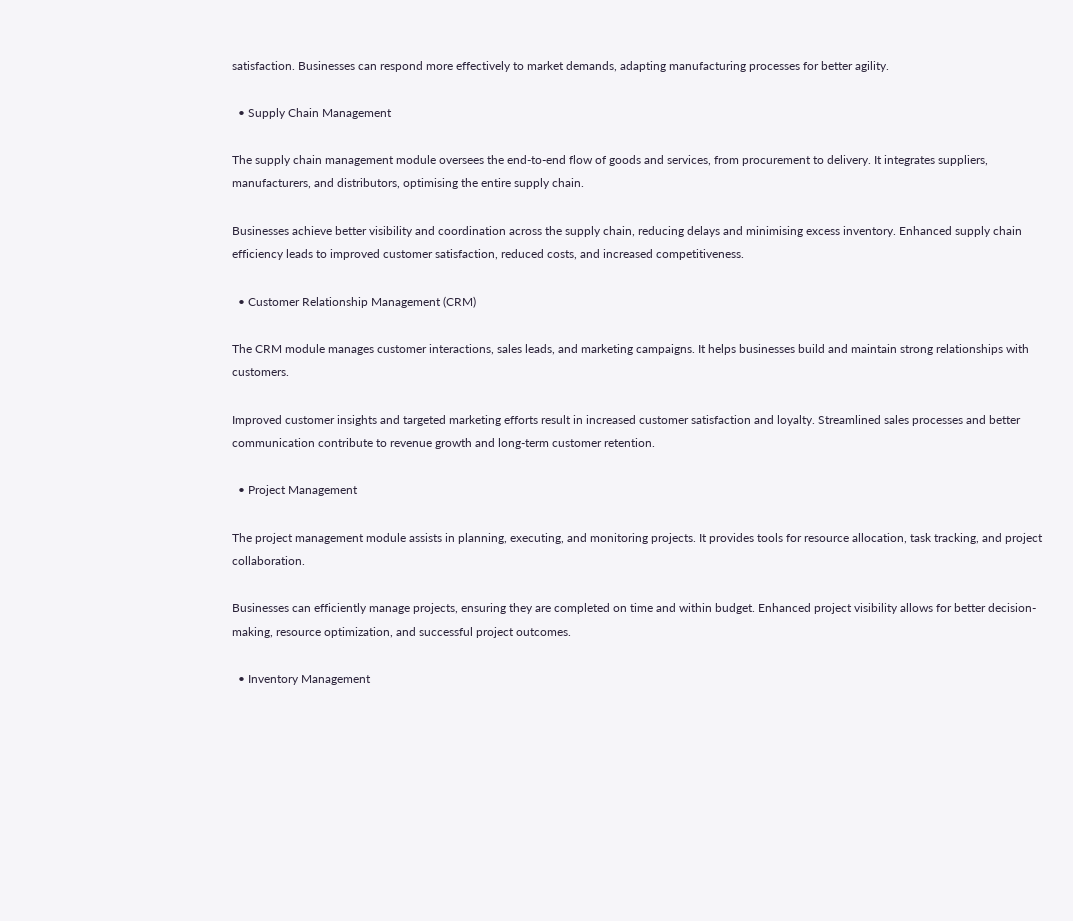satisfaction. Businesses can respond more effectively to market demands, adapting manufacturing processes for better agility.

  • Supply Chain Management

The supply chain management module oversees the end-to-end flow of goods and services, from procurement to delivery. It integrates suppliers, manufacturers, and distributors, optimising the entire supply chain.

Businesses achieve better visibility and coordination across the supply chain, reducing delays and minimising excess inventory. Enhanced supply chain efficiency leads to improved customer satisfaction, reduced costs, and increased competitiveness.

  • Customer Relationship Management (CRM)

The CRM module manages customer interactions, sales leads, and marketing campaigns. It helps businesses build and maintain strong relationships with customers.

Improved customer insights and targeted marketing efforts result in increased customer satisfaction and loyalty. Streamlined sales processes and better communication contribute to revenue growth and long-term customer retention.

  • Project Management

The project management module assists in planning, executing, and monitoring projects. It provides tools for resource allocation, task tracking, and project collaboration.

Businesses can efficiently manage projects, ensuring they are completed on time and within budget. Enhanced project visibility allows for better decision-making, resource optimization, and successful project outcomes.

  • Inventory Management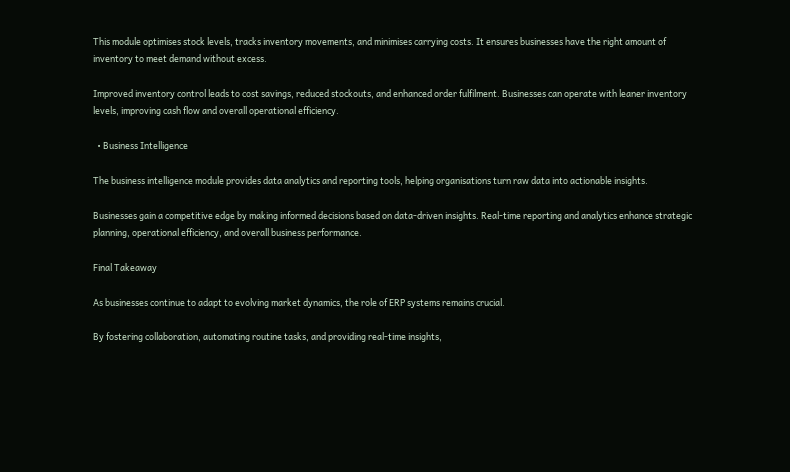This module optimises stock levels, tracks inventory movements, and minimises carrying costs. It ensures businesses have the right amount of inventory to meet demand without excess.

Improved inventory control leads to cost savings, reduced stockouts, and enhanced order fulfilment. Businesses can operate with leaner inventory levels, improving cash flow and overall operational efficiency.

  • Business Intelligence

The business intelligence module provides data analytics and reporting tools, helping organisations turn raw data into actionable insights.

Businesses gain a competitive edge by making informed decisions based on data-driven insights. Real-time reporting and analytics enhance strategic planning, operational efficiency, and overall business performance.

Final Takeaway

As businesses continue to adapt to evolving market dynamics, the role of ERP systems remains crucial.

By fostering collaboration, automating routine tasks, and providing real-time insights,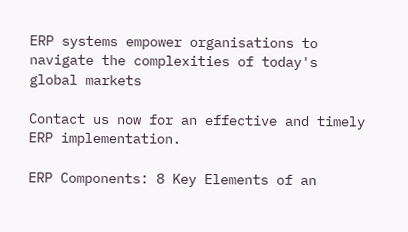ERP systems empower organisations to navigate the complexities of today's global markets

Contact us now for an effective and timely ERP implementation.

ERP Components: 8 Key Elements of an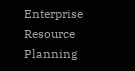Enterprise Resource Planning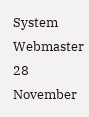System
Webmaster 28 November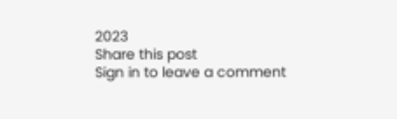2023
Share this post
Sign in to leave a comment